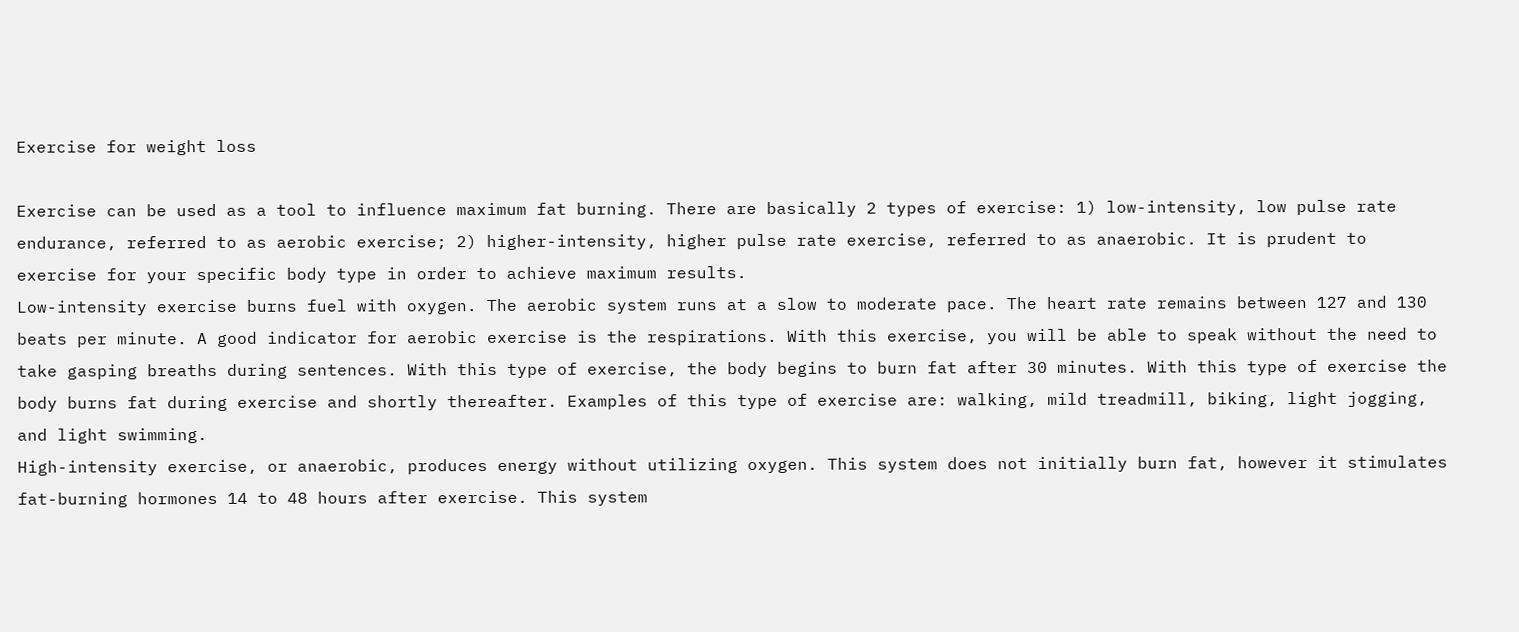Exercise for weight loss

Exercise can be used as a tool to influence maximum fat burning. There are basically 2 types of exercise: 1) low-intensity, low pulse rate endurance, referred to as aerobic exercise; 2) higher-intensity, higher pulse rate exercise, referred to as anaerobic. It is prudent to exercise for your specific body type in order to achieve maximum results.
Low-intensity exercise burns fuel with oxygen. The aerobic system runs at a slow to moderate pace. The heart rate remains between 127 and 130 beats per minute. A good indicator for aerobic exercise is the respirations. With this exercise, you will be able to speak without the need to take gasping breaths during sentences. With this type of exercise, the body begins to burn fat after 30 minutes. With this type of exercise the body burns fat during exercise and shortly thereafter. Examples of this type of exercise are: walking, mild treadmill, biking, light jogging, and light swimming.
High-intensity exercise, or anaerobic, produces energy without utilizing oxygen. This system does not initially burn fat, however it stimulates fat-burning hormones 14 to 48 hours after exercise. This system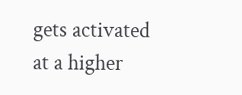gets activated at a higher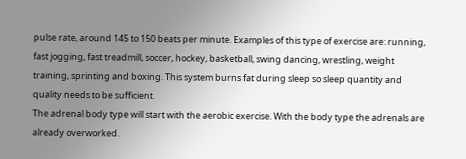pulse rate, around 145 to 150 beats per minute. Examples of this type of exercise are: running, fast jogging, fast treadmill, soccer, hockey, basketball, swing dancing, wrestling, weight training, sprinting and boxing. This system burns fat during sleep so sleep quantity and quality needs to be sufficient.
The adrenal body type will start with the aerobic exercise. With the body type the adrenals are already overworked.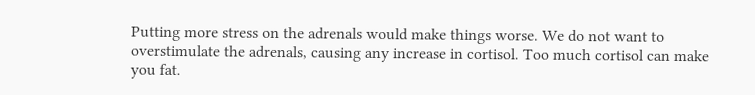Putting more stress on the adrenals would make things worse. We do not want to overstimulate the adrenals, causing any increase in cortisol. Too much cortisol can make you fat.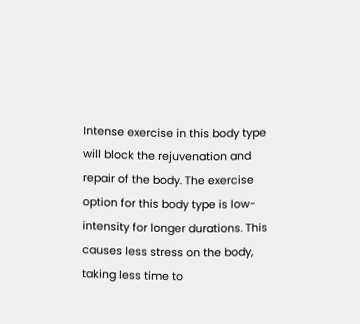Intense exercise in this body type will block the rejuvenation and repair of the body. The exercise option for this body type is low-intensity for longer durations. This causes less stress on the body, taking less time to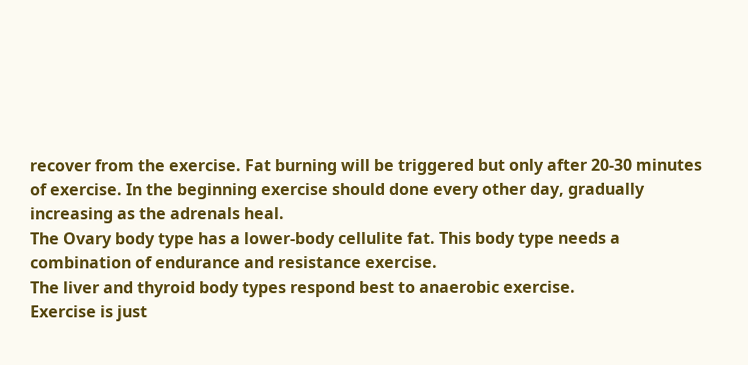recover from the exercise. Fat burning will be triggered but only after 20-30 minutes of exercise. In the beginning exercise should done every other day, gradually increasing as the adrenals heal.
The Ovary body type has a lower-body cellulite fat. This body type needs a combination of endurance and resistance exercise.
The liver and thyroid body types respond best to anaerobic exercise.
Exercise is just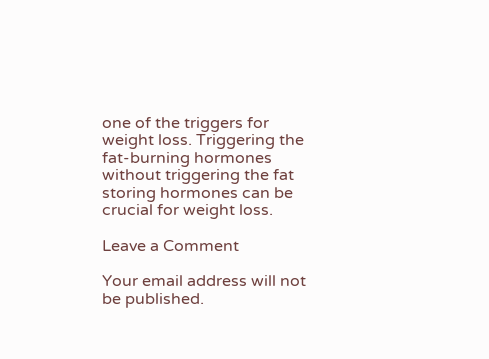one of the triggers for weight loss. Triggering the fat-burning hormones without triggering the fat storing hormones can be crucial for weight loss.

Leave a Comment

Your email address will not be published.